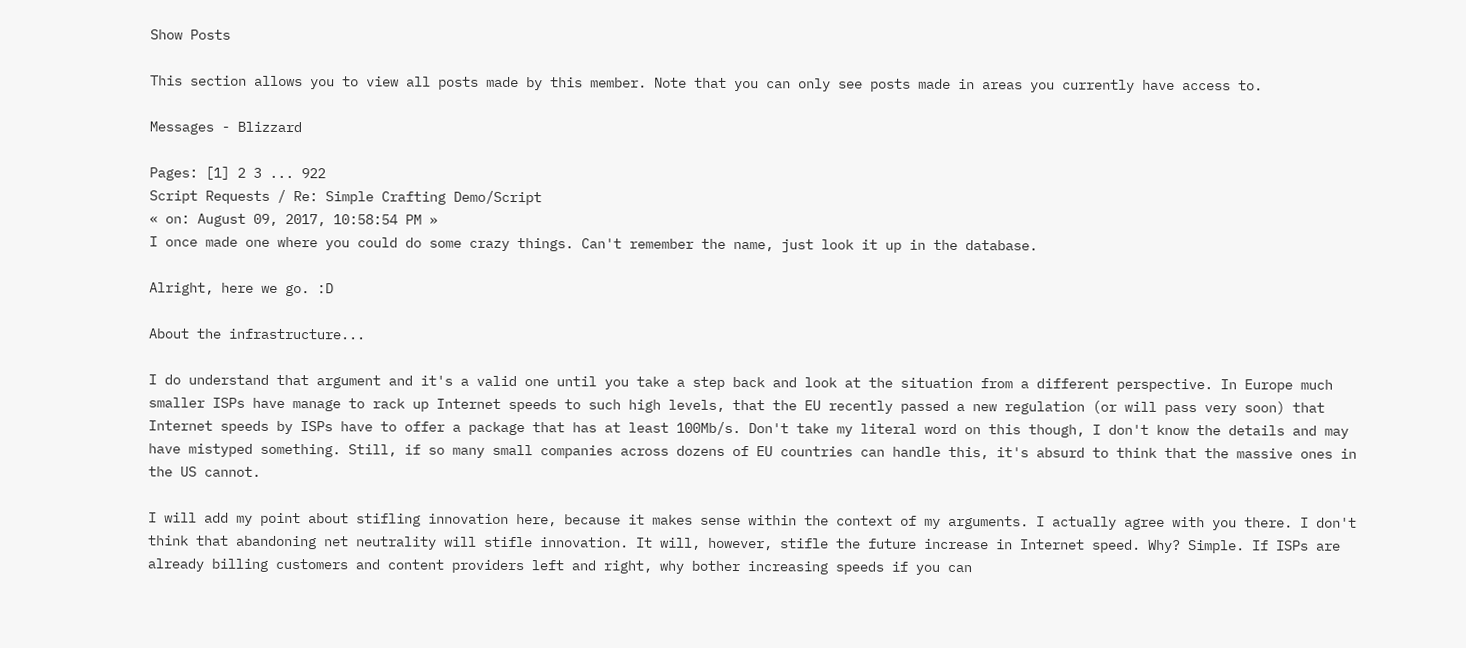Show Posts

This section allows you to view all posts made by this member. Note that you can only see posts made in areas you currently have access to.

Messages - Blizzard

Pages: [1] 2 3 ... 922
Script Requests / Re: Simple Crafting Demo/Script
« on: August 09, 2017, 10:58:54 PM »
I once made one where you could do some crazy things. Can't remember the name, just look it up in the database.

Alright, here we go. :D

About the infrastructure...

I do understand that argument and it's a valid one until you take a step back and look at the situation from a different perspective. In Europe much smaller ISPs have manage to rack up Internet speeds to such high levels, that the EU recently passed a new regulation (or will pass very soon) that Internet speeds by ISPs have to offer a package that has at least 100Mb/s. Don't take my literal word on this though, I don't know the details and may have mistyped something. Still, if so many small companies across dozens of EU countries can handle this, it's absurd to think that the massive ones in the US cannot.

I will add my point about stifling innovation here, because it makes sense within the context of my arguments. I actually agree with you there. I don't think that abandoning net neutrality will stifle innovation. It will, however, stifle the future increase in Internet speed. Why? Simple. If ISPs are already billing customers and content providers left and right, why bother increasing speeds if you can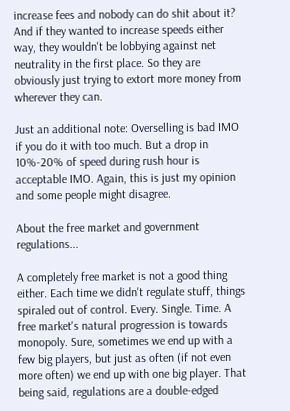increase fees and nobody can do shit about it? And if they wanted to increase speeds either way, they wouldn't be lobbying against net neutrality in the first place. So they are obviously just trying to extort more money from wherever they can.

Just an additional note: Overselling is bad IMO if you do it with too much. But a drop in 10%-20% of speed during rush hour is acceptable IMO. Again, this is just my opinion and some people might disagree.

About the free market and government regulations...

A completely free market is not a good thing either. Each time we didn't regulate stuff, things spiraled out of control. Every. Single. Time. A free market's natural progression is towards monopoly. Sure, sometimes we end up with a few big players, but just as often (if not even more often) we end up with one big player. That being said, regulations are a double-edged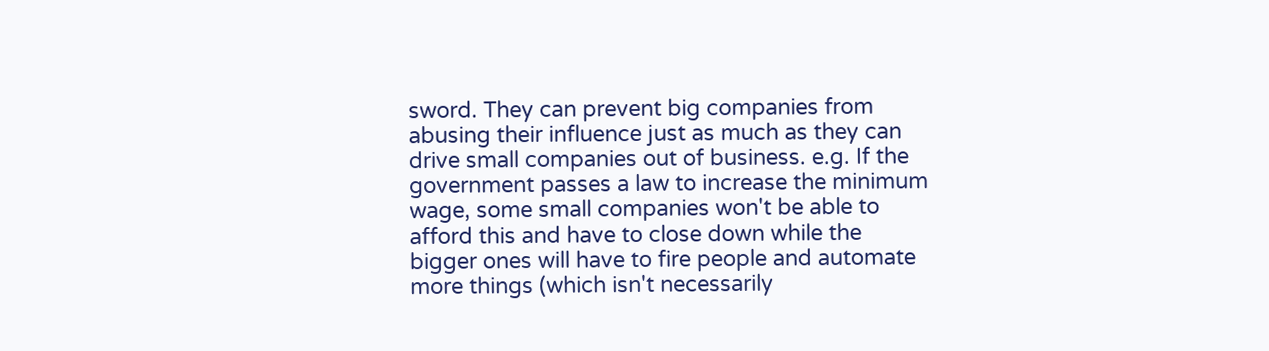sword. They can prevent big companies from abusing their influence just as much as they can drive small companies out of business. e.g. If the government passes a law to increase the minimum wage, some small companies won't be able to afford this and have to close down while the bigger ones will have to fire people and automate more things (which isn't necessarily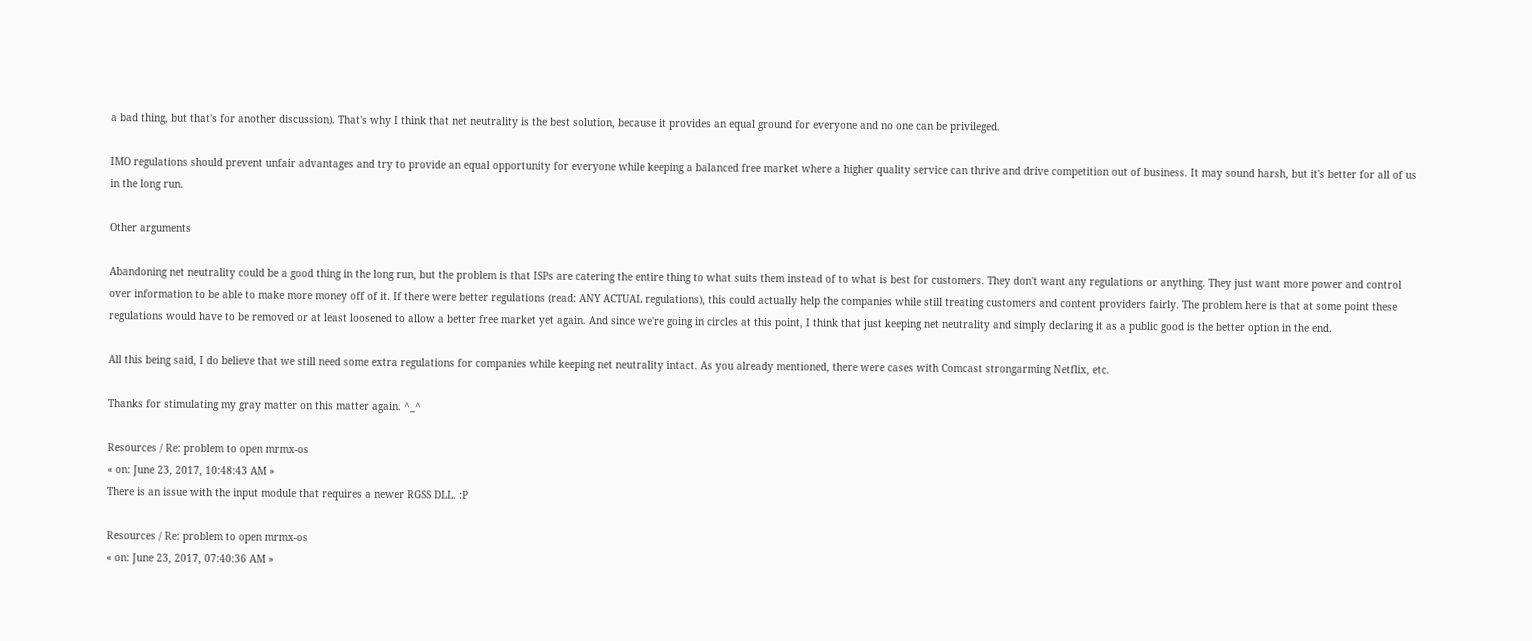a bad thing, but that's for another discussion). That's why I think that net neutrality is the best solution, because it provides an equal ground for everyone and no one can be privileged.

IMO regulations should prevent unfair advantages and try to provide an equal opportunity for everyone while keeping a balanced free market where a higher quality service can thrive and drive competition out of business. It may sound harsh, but it's better for all of us in the long run.

Other arguments

Abandoning net neutrality could be a good thing in the long run, but the problem is that ISPs are catering the entire thing to what suits them instead of to what is best for customers. They don't want any regulations or anything. They just want more power and control over information to be able to make more money off of it. If there were better regulations (read: ANY ACTUAL regulations), this could actually help the companies while still treating customers and content providers fairly. The problem here is that at some point these regulations would have to be removed or at least loosened to allow a better free market yet again. And since we're going in circles at this point, I think that just keeping net neutrality and simply declaring it as a public good is the better option in the end.

All this being said, I do believe that we still need some extra regulations for companies while keeping net neutrality intact. As you already mentioned, there were cases with Comcast strongarming Netflix, etc.

Thanks for stimulating my gray matter on this matter again. ^_^

Resources / Re: problem to open mrmx-os
« on: June 23, 2017, 10:48:43 AM »
There is an issue with the input module that requires a newer RGSS DLL. :P

Resources / Re: problem to open mrmx-os
« on: June 23, 2017, 07:40:36 AM »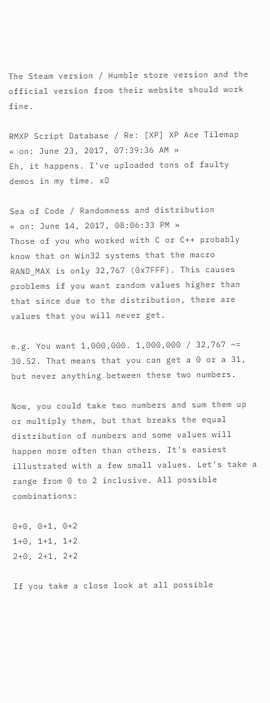The Steam version / Humble store version and the official version from their website should work fine.

RMXP Script Database / Re: [XP] XP Ace Tilemap
« on: June 23, 2017, 07:39:36 AM »
Eh, it happens. I've uploaded tons of faulty demos in my time. xD

Sea of Code / Randomness and distribution
« on: June 14, 2017, 08:06:33 PM »
Those of you who worked with C or C++ probably know that on Win32 systems that the macro RAND_MAX is only 32,767 (0x7FFF). This causes problems if you want random values higher than that since due to the distribution, there are values that you will never get.

e.g. You want 1,000,000. 1,000,000 / 32,767 ~= 30.52. That means that you can get a 0 or a 31, but never anything between these two numbers.

Now, you could take two numbers and sum them up or multiply them, but that breaks the equal distribution of numbers and some values will happen more often than others. It's easiest illustrated with a few small values. Let's take a range from 0 to 2 inclusive. All possible combinations:

0+0, 0+1, 0+2
1+0, 1+1, 1+2
2+0, 2+1, 2+2

If you take a close look at all possible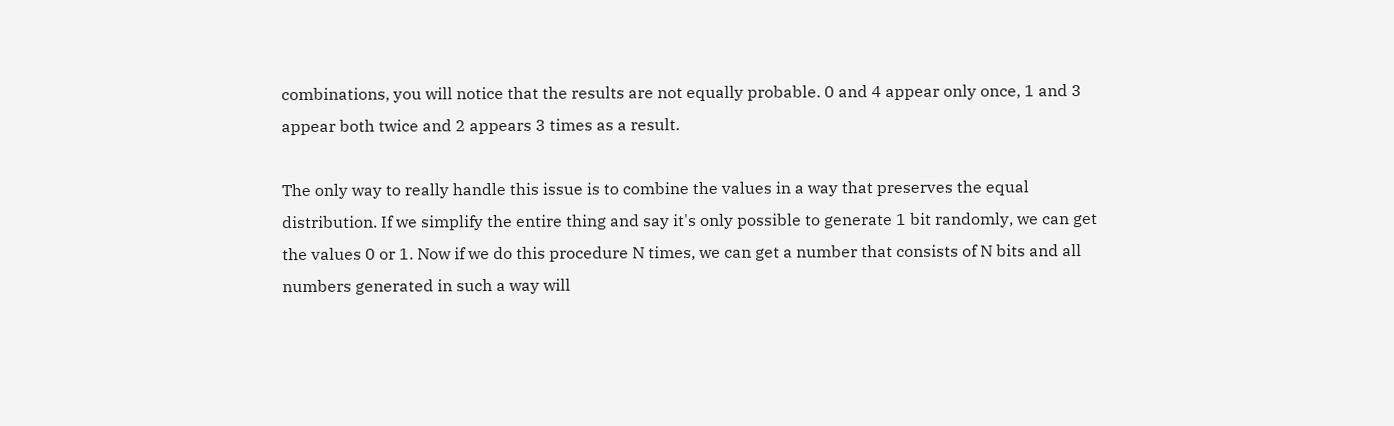combinations, you will notice that the results are not equally probable. 0 and 4 appear only once, 1 and 3 appear both twice and 2 appears 3 times as a result.

The only way to really handle this issue is to combine the values in a way that preserves the equal distribution. If we simplify the entire thing and say it's only possible to generate 1 bit randomly, we can get the values 0 or 1. Now if we do this procedure N times, we can get a number that consists of N bits and all numbers generated in such a way will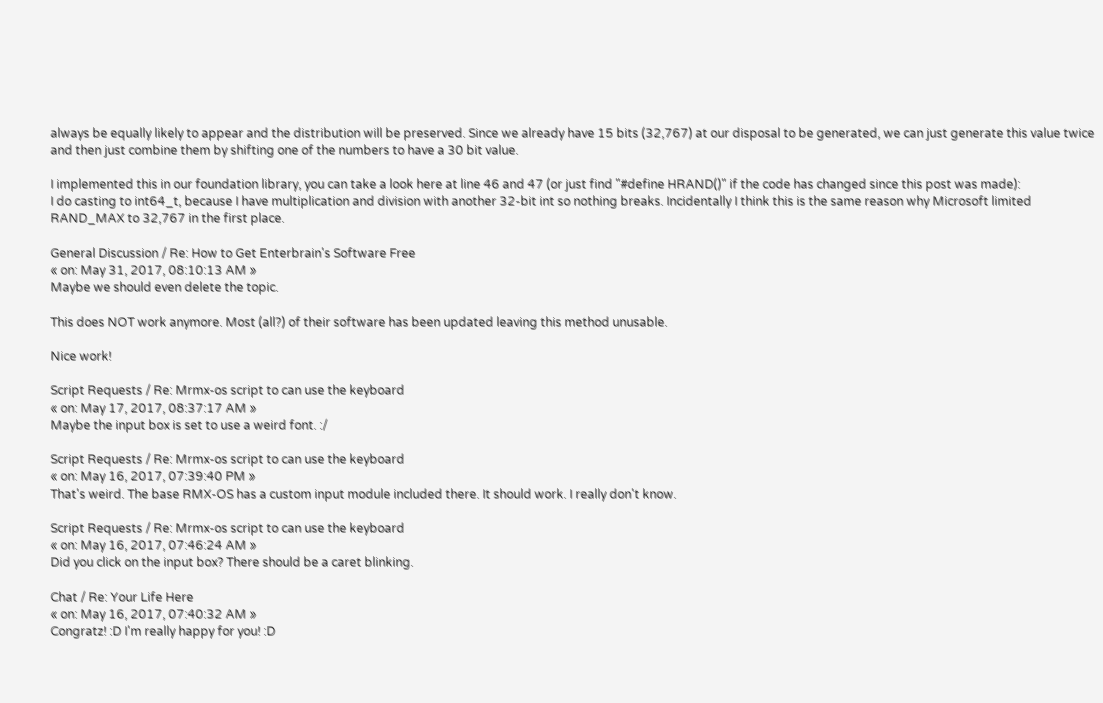always be equally likely to appear and the distribution will be preserved. Since we already have 15 bits (32,767) at our disposal to be generated, we can just generate this value twice and then just combine them by shifting one of the numbers to have a 30 bit value.

I implemented this in our foundation library, you can take a look here at line 46 and 47 (or just find "#define HRAND()" if the code has changed since this post was made):
I do casting to int64_t, because I have multiplication and division with another 32-bit int so nothing breaks. Incidentally I think this is the same reason why Microsoft limited RAND_MAX to 32,767 in the first place.

General Discussion / Re: How to Get Enterbrain's Software Free
« on: May 31, 2017, 08:10:13 AM »
Maybe we should even delete the topic.

This does NOT work anymore. Most (all?) of their software has been updated leaving this method unusable.

Nice work!

Script Requests / Re: Mrmx-os script to can use the keyboard
« on: May 17, 2017, 08:37:17 AM »
Maybe the input box is set to use a weird font. :/

Script Requests / Re: Mrmx-os script to can use the keyboard
« on: May 16, 2017, 07:39:40 PM »
That's weird. The base RMX-OS has a custom input module included there. It should work. I really don't know.

Script Requests / Re: Mrmx-os script to can use the keyboard
« on: May 16, 2017, 07:46:24 AM »
Did you click on the input box? There should be a caret blinking.

Chat / Re: Your Life Here
« on: May 16, 2017, 07:40:32 AM »
Congratz! :D I'm really happy for you! :D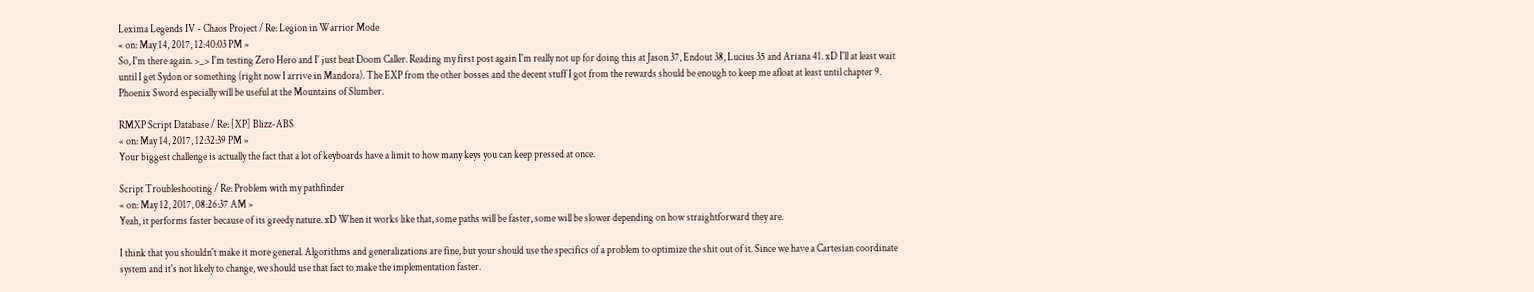Lexima Legends IV - Chaos Project / Re: Legion in Warrior Mode
« on: May 14, 2017, 12:40:03 PM »
So, I'm there again. >_> I'm testing Zero Hero and I' just beat Doom Caller. Reading my first post again I'm really not up for doing this at Jason 37, Endout 38, Lucius 35 and Ariana 41. xD I'll at least wait until I get Sydon or something (right now I arrive in Mandora). The EXP from the other bosses and the decent stuff I got from the rewards should be enough to keep me afloat at least until chapter 9. Phoenix Sword especially will be useful at the Mountains of Slumber.

RMXP Script Database / Re: [XP] Blizz-ABS
« on: May 14, 2017, 12:32:39 PM »
Your biggest challenge is actually the fact that a lot of keyboards have a limit to how many keys you can keep pressed at once.

Script Troubleshooting / Re: Problem with my pathfinder
« on: May 12, 2017, 08:26:37 AM »
Yeah, it performs faster because of its greedy nature. xD When it works like that, some paths will be faster, some will be slower depending on how straightforward they are.

I think that you shouldn't make it more general. Algorithms and generalizations are fine, but your should use the specifics of a problem to optimize the shit out of it. Since we have a Cartesian coordinate system and it's not likely to change, we should use that fact to make the implementation faster.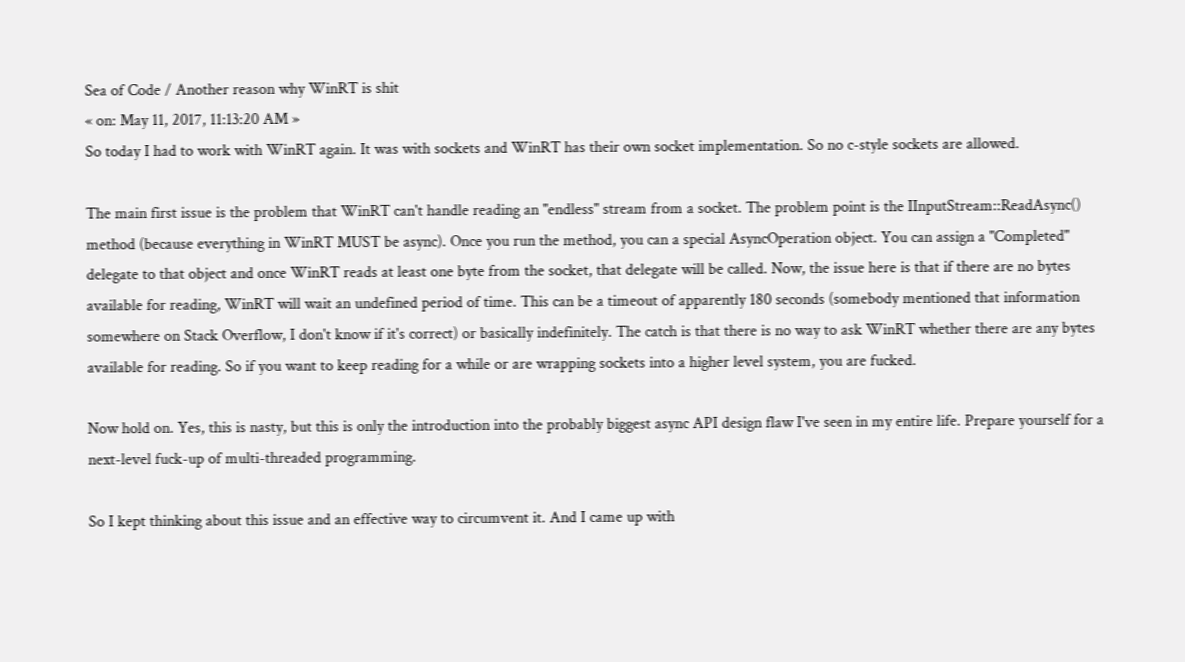Sea of Code / Another reason why WinRT is shit
« on: May 11, 2017, 11:13:20 AM »
So today I had to work with WinRT again. It was with sockets and WinRT has their own socket implementation. So no c-style sockets are allowed.

The main first issue is the problem that WinRT can't handle reading an "endless" stream from a socket. The problem point is the IInputStream::ReadAsync() method (because everything in WinRT MUST be async). Once you run the method, you can a special AsyncOperation object. You can assign a "Completed" delegate to that object and once WinRT reads at least one byte from the socket, that delegate will be called. Now, the issue here is that if there are no bytes available for reading, WinRT will wait an undefined period of time. This can be a timeout of apparently 180 seconds (somebody mentioned that information somewhere on Stack Overflow, I don't know if it's correct) or basically indefinitely. The catch is that there is no way to ask WinRT whether there are any bytes available for reading. So if you want to keep reading for a while or are wrapping sockets into a higher level system, you are fucked.

Now hold on. Yes, this is nasty, but this is only the introduction into the probably biggest async API design flaw I've seen in my entire life. Prepare yourself for a next-level fuck-up of multi-threaded programming.

So I kept thinking about this issue and an effective way to circumvent it. And I came up with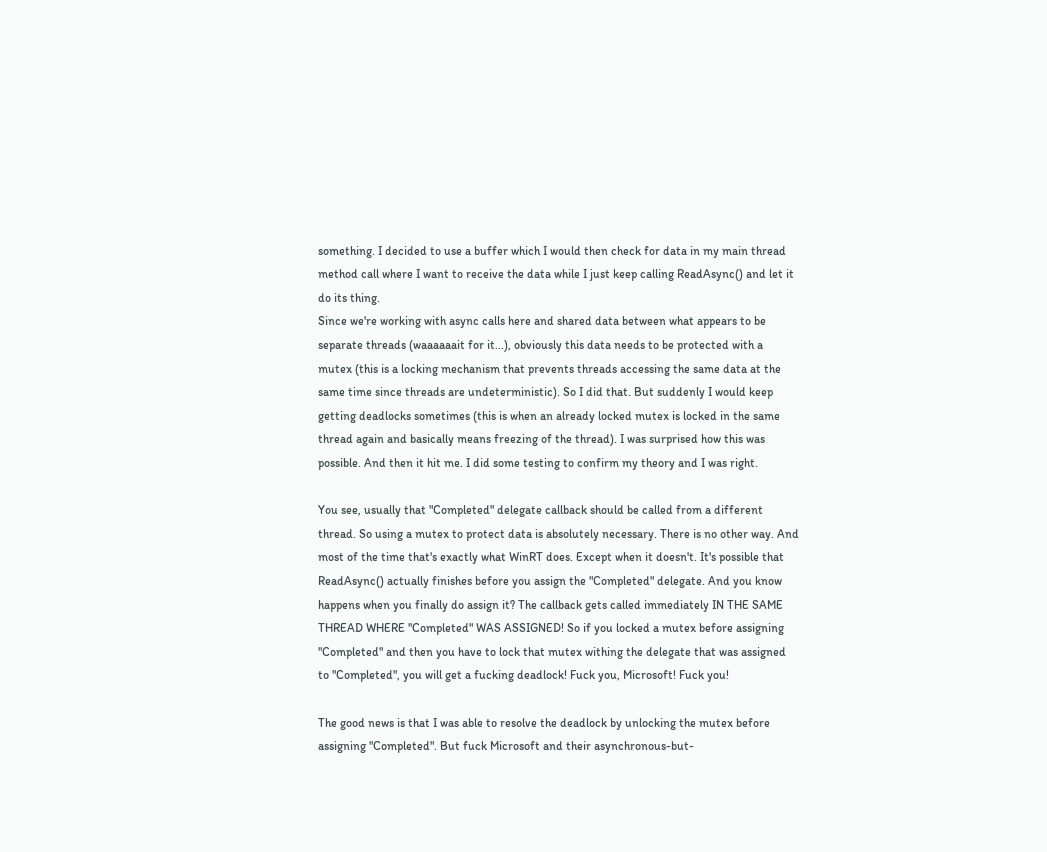something. I decided to use a buffer which I would then check for data in my main thread method call where I want to receive the data while I just keep calling ReadAsync() and let it do its thing.
Since we're working with async calls here and shared data between what appears to be separate threads (waaaaaait for it...), obviously this data needs to be protected with a mutex (this is a locking mechanism that prevents threads accessing the same data at the same time since threads are undeterministic). So I did that. But suddenly I would keep getting deadlocks sometimes (this is when an already locked mutex is locked in the same thread again and basically means freezing of the thread). I was surprised how this was possible. And then it hit me. I did some testing to confirm my theory and I was right.

You see, usually that "Completed" delegate callback should be called from a different thread. So using a mutex to protect data is absolutely necessary. There is no other way. And most of the time that's exactly what WinRT does. Except when it doesn't. It's possible that ReadAsync() actually finishes before you assign the "Completed" delegate. And you know happens when you finally do assign it? The callback gets called immediately IN THE SAME THREAD WHERE "Completed" WAS ASSIGNED! So if you locked a mutex before assigning "Completed" and then you have to lock that mutex withing the delegate that was assigned to "Completed", you will get a fucking deadlock! Fuck you, Microsoft! Fuck you!

The good news is that I was able to resolve the deadlock by unlocking the mutex before assigning "Completed". But fuck Microsoft and their asynchronous-but-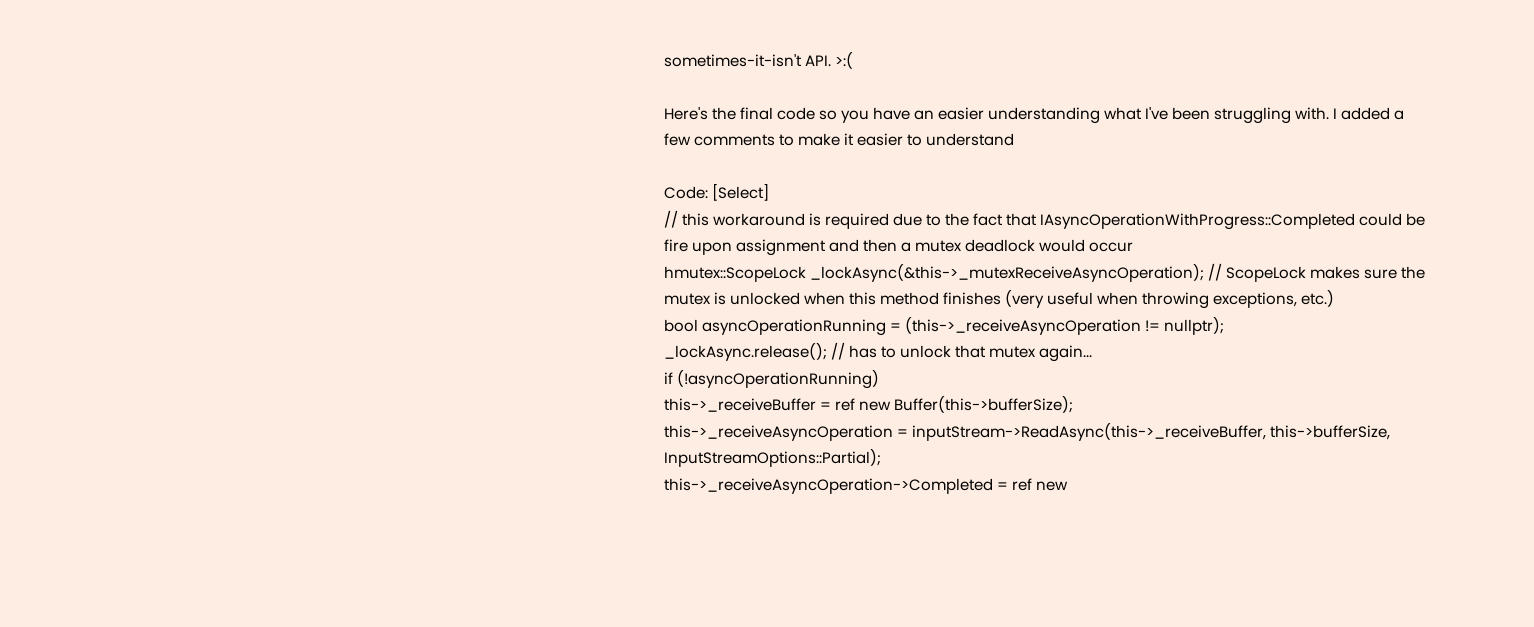sometimes-it-isn't API. >:(

Here's the final code so you have an easier understanding what I've been struggling with. I added a few comments to make it easier to understand

Code: [Select]
// this workaround is required due to the fact that IAsyncOperationWithProgress::Completed could be fire upon assignment and then a mutex deadlock would occur
hmutex::ScopeLock _lockAsync(&this->_mutexReceiveAsyncOperation); // ScopeLock makes sure the mutex is unlocked when this method finishes (very useful when throwing exceptions, etc.)
bool asyncOperationRunning = (this->_receiveAsyncOperation != nullptr);
_lockAsync.release(); // has to unlock that mutex again...
if (!asyncOperationRunning)
this->_receiveBuffer = ref new Buffer(this->bufferSize);
this->_receiveAsyncOperation = inputStream->ReadAsync(this->_receiveBuffer, this->bufferSize, InputStreamOptions::Partial);
this->_receiveAsyncOperation->Completed = ref new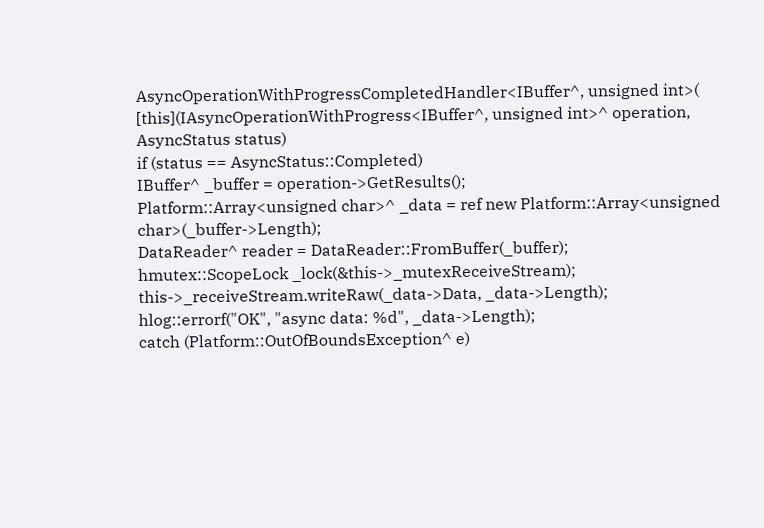AsyncOperationWithProgressCompletedHandler<IBuffer^, unsigned int>(
[this](IAsyncOperationWithProgress<IBuffer^, unsigned int>^ operation, AsyncStatus status)
if (status == AsyncStatus::Completed)
IBuffer^ _buffer = operation->GetResults();
Platform::Array<unsigned char>^ _data = ref new Platform::Array<unsigned char>(_buffer->Length);
DataReader^ reader = DataReader::FromBuffer(_buffer);
hmutex::ScopeLock _lock(&this->_mutexReceiveStream);
this->_receiveStream.writeRaw(_data->Data, _data->Length);
hlog::errorf("OK", "async data: %d", _data->Length);
catch (Platform::OutOfBoundsException^ e)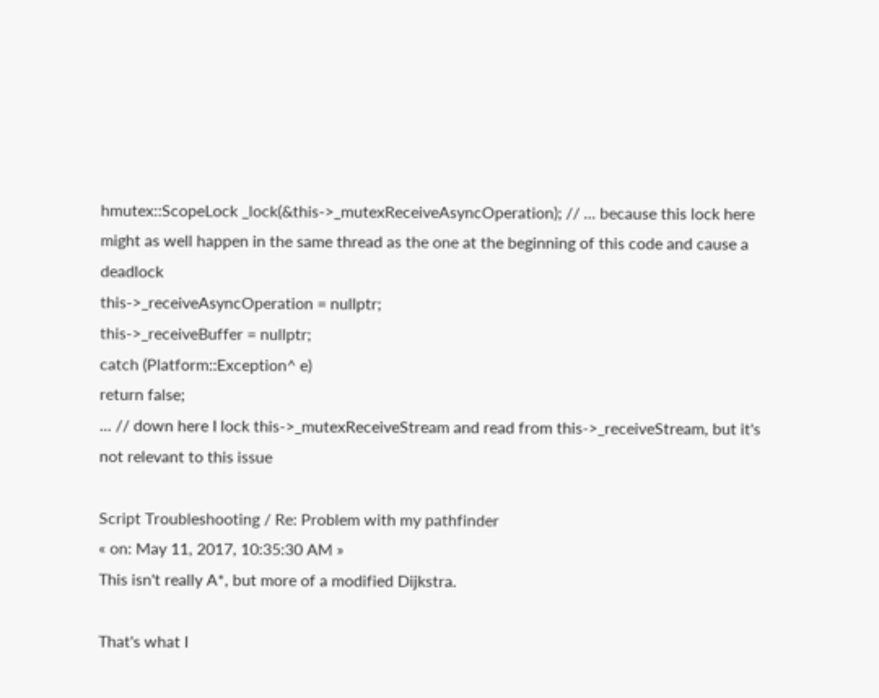hmutex::ScopeLock _lock(&this->_mutexReceiveAsyncOperation); // ... because this lock here might as well happen in the same thread as the one at the beginning of this code and cause a deadlock
this->_receiveAsyncOperation = nullptr;
this->_receiveBuffer = nullptr;
catch (Platform::Exception^ e)
return false;
... // down here I lock this->_mutexReceiveStream and read from this->_receiveStream, but it's not relevant to this issue

Script Troubleshooting / Re: Problem with my pathfinder
« on: May 11, 2017, 10:35:30 AM »
This isn't really A*, but more of a modified Dijkstra.

That's what I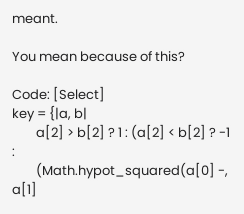meant.

You mean because of this?

Code: [Select]
key = {|a, b|
        a[2] > b[2] ? 1 : (a[2] < b[2] ? -1 :
        (Math.hypot_squared(a[0] -, a[1]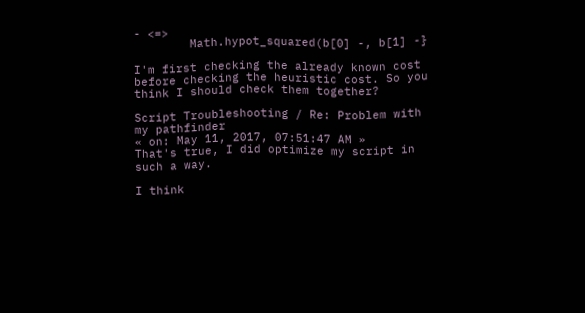- <=>
        Math.hypot_squared(b[0] -, b[1] -}

I'm first checking the already known cost before checking the heuristic cost. So you think I should check them together?

Script Troubleshooting / Re: Problem with my pathfinder
« on: May 11, 2017, 07:51:47 AM »
That's true, I did optimize my script in such a way.

I think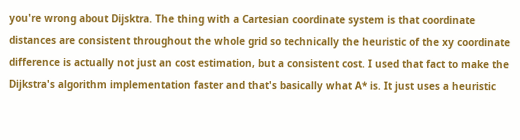you're wrong about Dijsktra. The thing with a Cartesian coordinate system is that coordinate distances are consistent throughout the whole grid so technically the heuristic of the xy coordinate difference is actually not just an cost estimation, but a consistent cost. I used that fact to make the Dijkstra's algorithm implementation faster and that's basically what A* is. It just uses a heuristic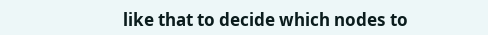like that to decide which nodes to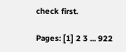check first.

Pages: [1] 2 3 ... 922